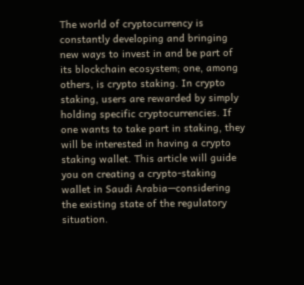The world of cryptocurrency is constantly developing and bringing new ways to invest in and be part of its blockchain ecosystem; one, among others, is crypto staking. In crypto staking, users are rewarded by simply holding specific cryptocurrencies. If one wants to take part in staking, they will be interested in having a crypto staking wallet. This article will guide you on creating a crypto-staking wallet in Saudi Arabia—considering the existing state of the regulatory situation.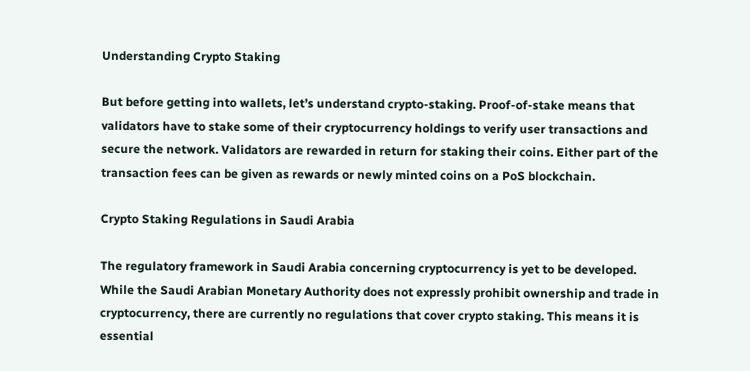Understanding Crypto Staking

But before getting into wallets, let’s understand crypto-staking. Proof-of-stake means that validators have to stake some of their cryptocurrency holdings to verify user transactions and secure the network. Validators are rewarded in return for staking their coins. Either part of the transaction fees can be given as rewards or newly minted coins on a PoS blockchain.

Crypto Staking Regulations in Saudi Arabia

The regulatory framework in Saudi Arabia concerning cryptocurrency is yet to be developed. While the Saudi Arabian Monetary Authority does not expressly prohibit ownership and trade in cryptocurrency, there are currently no regulations that cover crypto staking. This means it is essential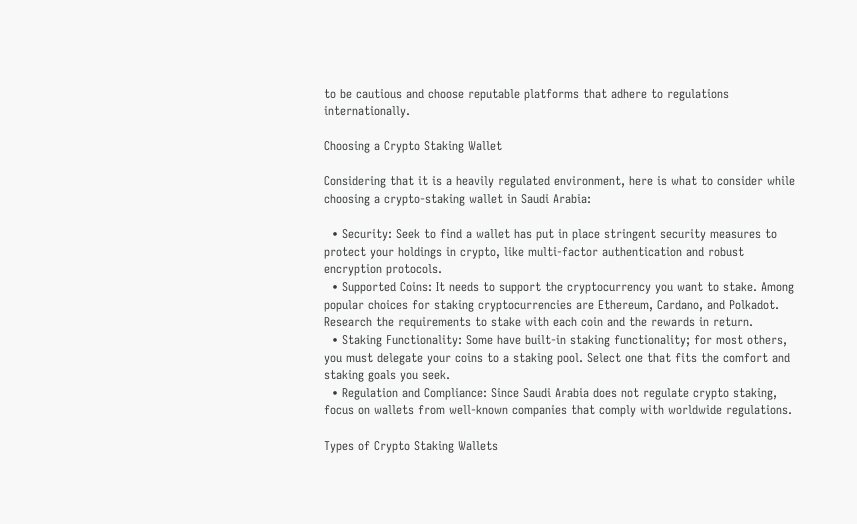to be cautious and choose reputable platforms that adhere to regulations internationally.

Choosing a Crypto Staking Wallet

Considering that it is a heavily regulated environment, here is what to consider while choosing a crypto-staking wallet in Saudi Arabia:

  • Security: Seek to find a wallet has put in place stringent security measures to protect your holdings in crypto, like multi-factor authentication and robust encryption protocols.
  • Supported Coins: It needs to support the cryptocurrency you want to stake. Among popular choices for staking cryptocurrencies are Ethereum, Cardano, and Polkadot. Research the requirements to stake with each coin and the rewards in return.
  • Staking Functionality: Some have built-in staking functionality; for most others, you must delegate your coins to a staking pool. Select one that fits the comfort and staking goals you seek.
  • Regulation and Compliance: Since Saudi Arabia does not regulate crypto staking, focus on wallets from well-known companies that comply with worldwide regulations.

Types of Crypto Staking Wallets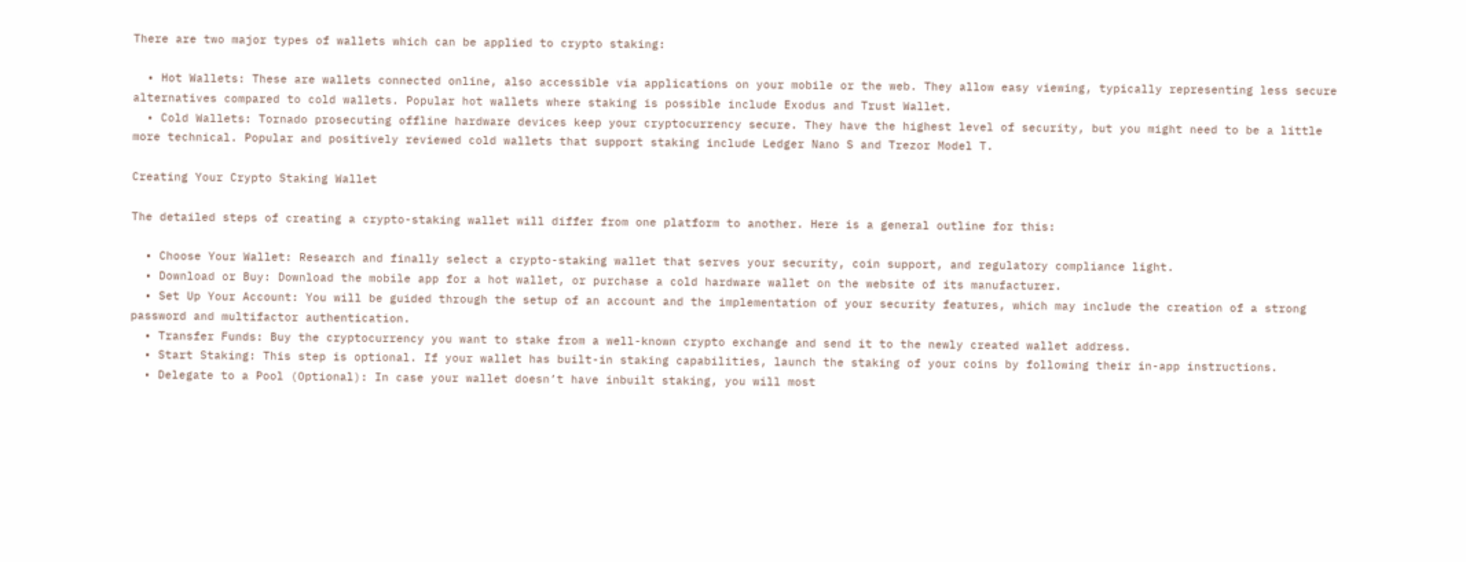There are two major types of wallets which can be applied to crypto staking:

  • Hot Wallets: These are wallets connected online, also accessible via applications on your mobile or the web. They allow easy viewing, typically representing less secure alternatives compared to cold wallets. Popular hot wallets where staking is possible include Exodus and Trust Wallet.
  • Cold Wallets: Tornado prosecuting offline hardware devices keep your cryptocurrency secure. They have the highest level of security, but you might need to be a little more technical. Popular and positively reviewed cold wallets that support staking include Ledger Nano S and Trezor Model T.

Creating Your Crypto Staking Wallet

The detailed steps of creating a crypto-staking wallet will differ from one platform to another. Here is a general outline for this:

  • Choose Your Wallet: Research and finally select a crypto-staking wallet that serves your security, coin support, and regulatory compliance light.
  • Download or Buy: Download the mobile app for a hot wallet, or purchase a cold hardware wallet on the website of its manufacturer.
  • Set Up Your Account: You will be guided through the setup of an account and the implementation of your security features, which may include the creation of a strong password and multifactor authentication.
  • Transfer Funds: Buy the cryptocurrency you want to stake from a well-known crypto exchange and send it to the newly created wallet address.
  • Start Staking: This step is optional. If your wallet has built-in staking capabilities, launch the staking of your coins by following their in-app instructions.
  • Delegate to a Pool (Optional): In case your wallet doesn’t have inbuilt staking, you will most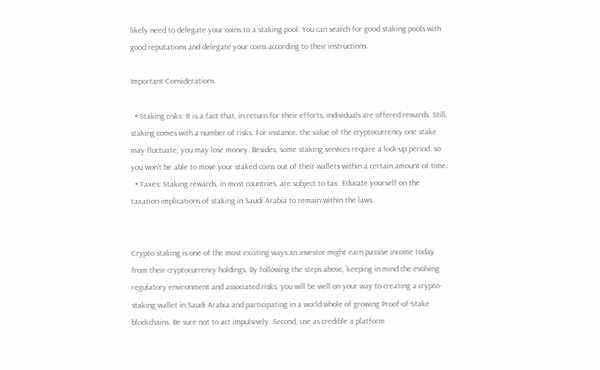likely need to delegate your coins to a staking pool. You can search for good staking pools with good reputations and delegate your coins according to their instructions.

Important Considerations

  • Staking risks: It is a fact that, in return for their efforts, individuals are offered rewards. Still, staking comes with a number of risks. For instance, the value of the cryptocurrency one stake may fluctuate; you may lose money. Besides, some staking services require a lock-up period, so you won’t be able to move your staked coins out of their wallets within a certain amount of time.
  • Taxes: Staking rewards, in most countries, are subject to tax. Educate yourself on the taxation implications of staking in Saudi Arabia to remain within the laws.


Crypto staking is one of the most exciting ways an investor might earn passive income today from their cryptocurrency holdings. By following the steps above, keeping in mind the evolving regulatory environment and associated risks, you will be well on your way to creating a crypto-staking wallet in Saudi Arabia and participating in a world whole of growing Proof-of-Stake blockchains. Be sure not to act impulsively. Second, use as credible a platform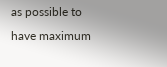as possible to have maximum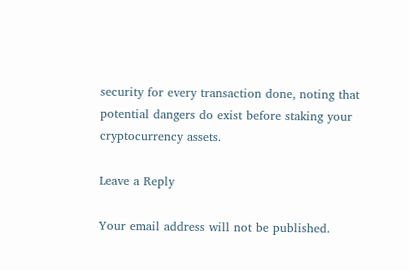security for every transaction done, noting that potential dangers do exist before staking your cryptocurrency assets.

Leave a Reply

Your email address will not be published.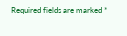Required fields are marked *